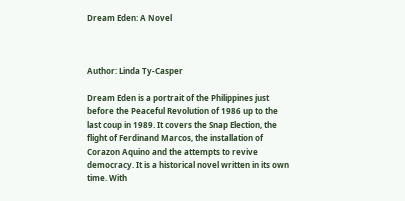Dream Eden: A Novel



Author: Linda Ty-Casper

Dream Eden is a portrait of the Philippines just before the Peaceful Revolution of 1986 up to the last coup in 1989. It covers the Snap Election, the flight of Ferdinand Marcos, the installation of Corazon Aquino and the attempts to revive democracy. It is a historical novel written in its own time. With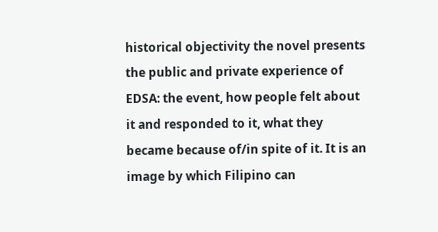historical objectivity the novel presents the public and private experience of EDSA: the event, how people felt about it and responded to it, what they became because of/in spite of it. It is an image by which Filipino can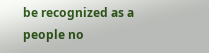be recognized as a people no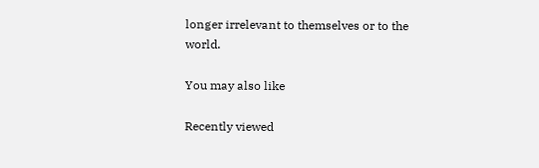longer irrelevant to themselves or to the world.

You may also like

Recently viewed